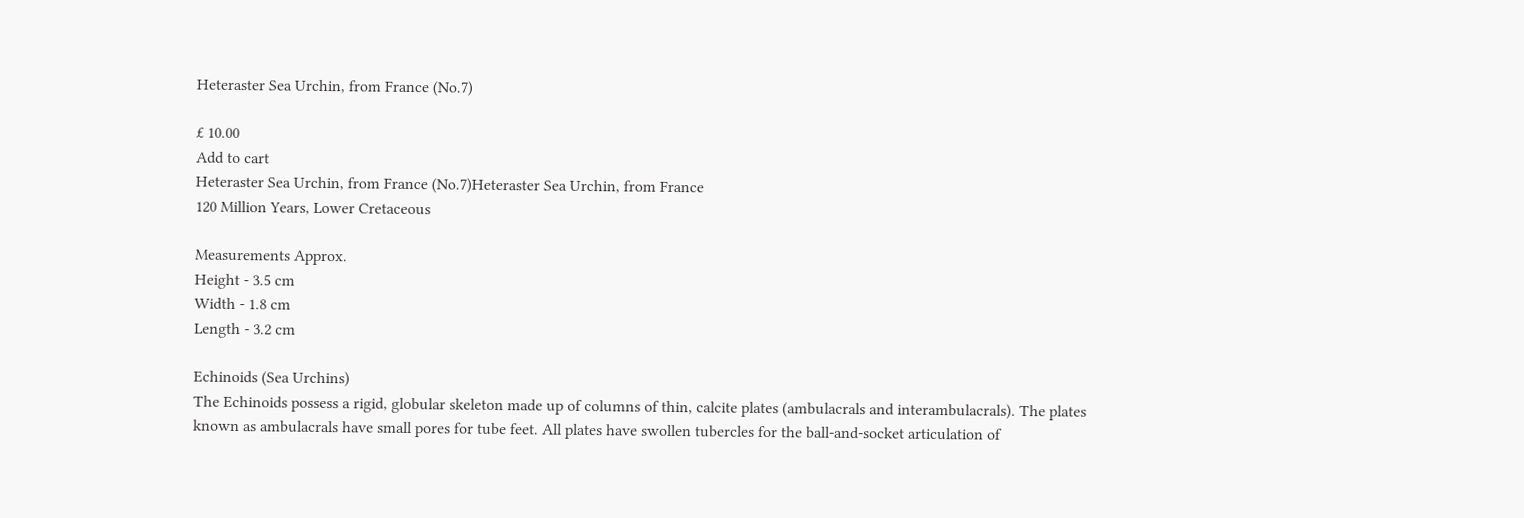Heteraster Sea Urchin, from France (No.7)

£ 10.00
Add to cart
Heteraster Sea Urchin, from France (No.7)Heteraster Sea Urchin, from France
120 Million Years, Lower Cretaceous

Measurements Approx.
Height - 3.5 cm
Width - 1.8 cm
Length - 3.2 cm

Echinoids (Sea Urchins)
The Echinoids possess a rigid, globular skeleton made up of columns of thin, calcite plates (ambulacrals and interambulacrals). The plates known as ambulacrals have small pores for tube feet. All plates have swollen tubercles for the ball-and-socket articulation of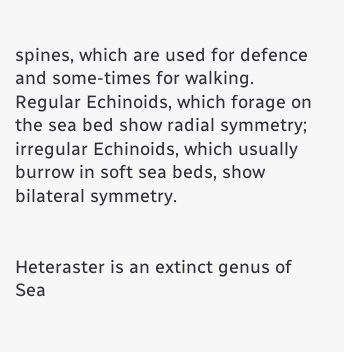spines, which are used for defence and some-times for walking. Regular Echinoids, which forage on the sea bed show radial symmetry; irregular Echinoids, which usually burrow in soft sea beds, show bilateral symmetry.


Heteraster is an extinct genus of Sea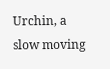Urchin, a slow moving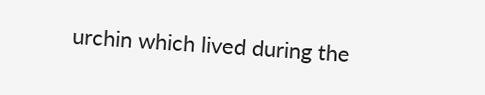urchin which lived during the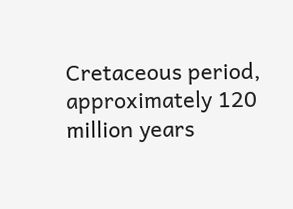Cretaceous period, approximately 120 million years